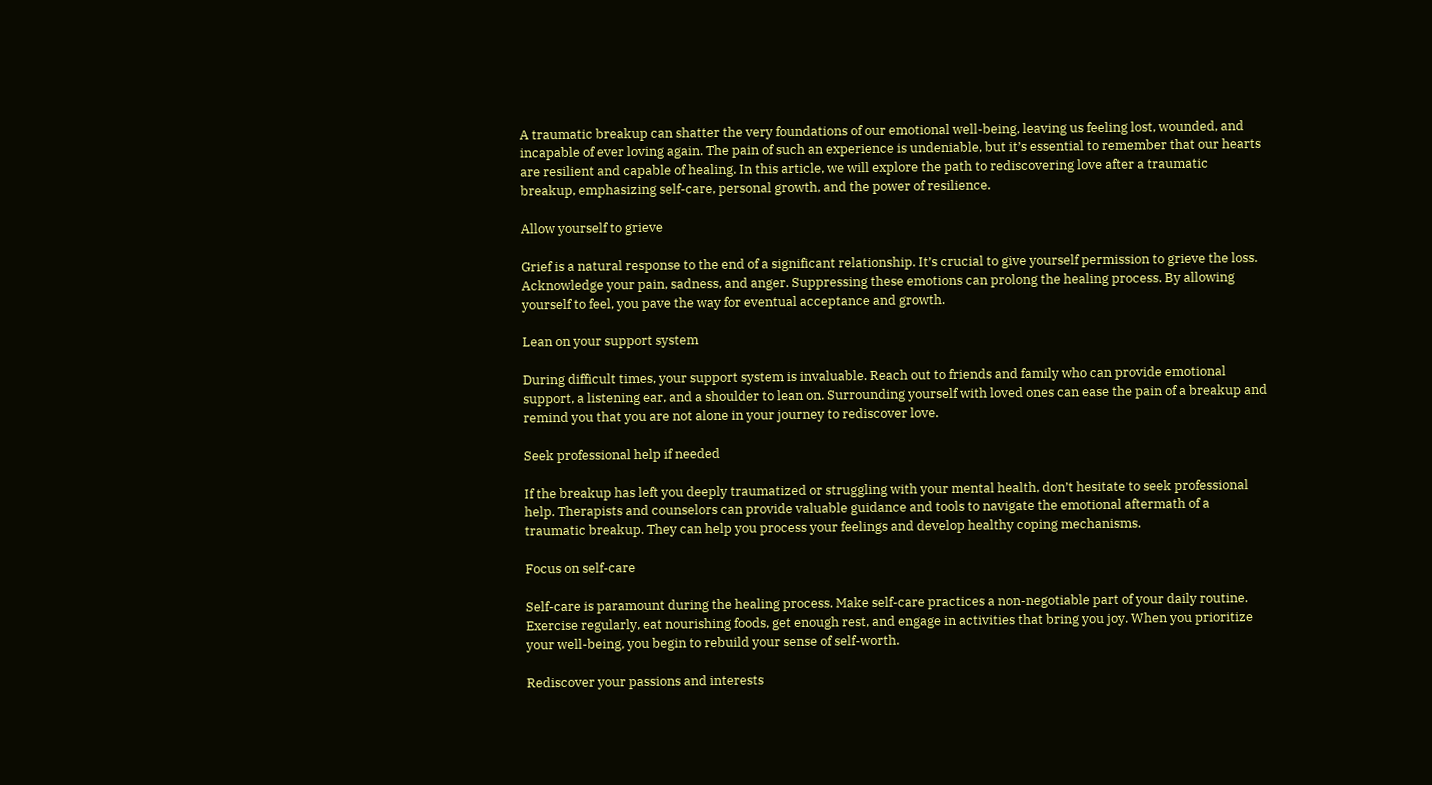A traumatic breakup can shatter the very foundations of our emotional well-being, leaving us feeling lost, wounded, and incapable of ever loving again. The pain of such an experience is undeniable, but it’s essential to remember that our hearts are resilient and capable of healing. In this article, we will explore the path to rediscovering love after a traumatic breakup, emphasizing self-care, personal growth, and the power of resilience.

Allow yourself to grieve

Grief is a natural response to the end of a significant relationship. It’s crucial to give yourself permission to grieve the loss. Acknowledge your pain, sadness, and anger. Suppressing these emotions can prolong the healing process. By allowing yourself to feel, you pave the way for eventual acceptance and growth.

Lean on your support system

During difficult times, your support system is invaluable. Reach out to friends and family who can provide emotional support, a listening ear, and a shoulder to lean on. Surrounding yourself with loved ones can ease the pain of a breakup and remind you that you are not alone in your journey to rediscover love.

Seek professional help if needed

If the breakup has left you deeply traumatized or struggling with your mental health, don’t hesitate to seek professional help. Therapists and counselors can provide valuable guidance and tools to navigate the emotional aftermath of a traumatic breakup. They can help you process your feelings and develop healthy coping mechanisms.

Focus on self-care

Self-care is paramount during the healing process. Make self-care practices a non-negotiable part of your daily routine. Exercise regularly, eat nourishing foods, get enough rest, and engage in activities that bring you joy. When you prioritize your well-being, you begin to rebuild your sense of self-worth.

Rediscover your passions and interests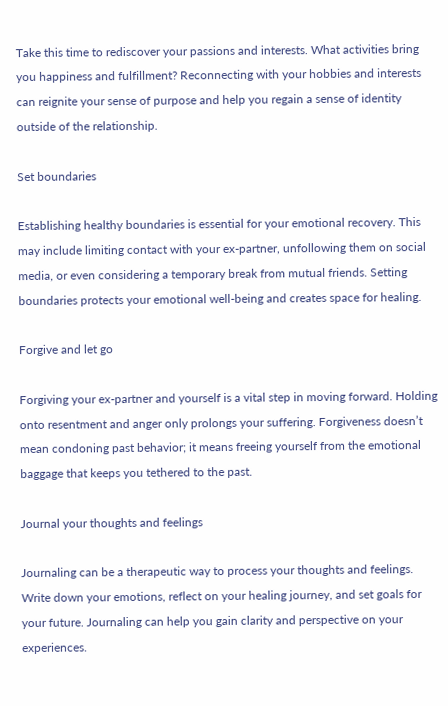Take this time to rediscover your passions and interests. What activities bring you happiness and fulfillment? Reconnecting with your hobbies and interests can reignite your sense of purpose and help you regain a sense of identity outside of the relationship.

Set boundaries

Establishing healthy boundaries is essential for your emotional recovery. This may include limiting contact with your ex-partner, unfollowing them on social media, or even considering a temporary break from mutual friends. Setting boundaries protects your emotional well-being and creates space for healing.

Forgive and let go

Forgiving your ex-partner and yourself is a vital step in moving forward. Holding onto resentment and anger only prolongs your suffering. Forgiveness doesn’t mean condoning past behavior; it means freeing yourself from the emotional baggage that keeps you tethered to the past.

Journal your thoughts and feelings

Journaling can be a therapeutic way to process your thoughts and feelings. Write down your emotions, reflect on your healing journey, and set goals for your future. Journaling can help you gain clarity and perspective on your experiences.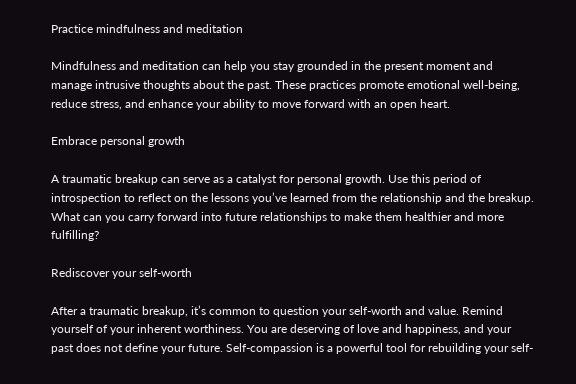Practice mindfulness and meditation

Mindfulness and meditation can help you stay grounded in the present moment and manage intrusive thoughts about the past. These practices promote emotional well-being, reduce stress, and enhance your ability to move forward with an open heart.

Embrace personal growth

A traumatic breakup can serve as a catalyst for personal growth. Use this period of introspection to reflect on the lessons you’ve learned from the relationship and the breakup. What can you carry forward into future relationships to make them healthier and more fulfilling?

Rediscover your self-worth

After a traumatic breakup, it’s common to question your self-worth and value. Remind yourself of your inherent worthiness. You are deserving of love and happiness, and your past does not define your future. Self-compassion is a powerful tool for rebuilding your self-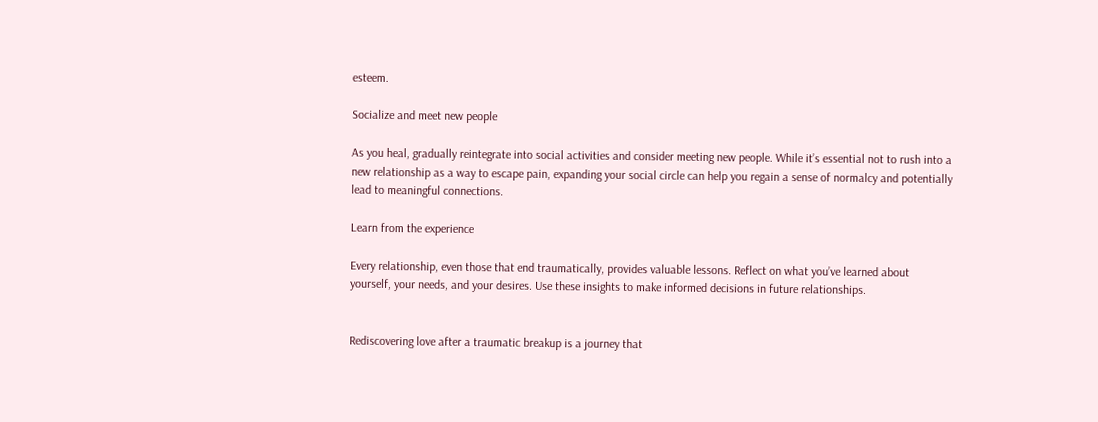esteem.

Socialize and meet new people

As you heal, gradually reintegrate into social activities and consider meeting new people. While it’s essential not to rush into a new relationship as a way to escape pain, expanding your social circle can help you regain a sense of normalcy and potentially lead to meaningful connections.

Learn from the experience

Every relationship, even those that end traumatically, provides valuable lessons. Reflect on what you’ve learned about yourself, your needs, and your desires. Use these insights to make informed decisions in future relationships.


Rediscovering love after a traumatic breakup is a journey that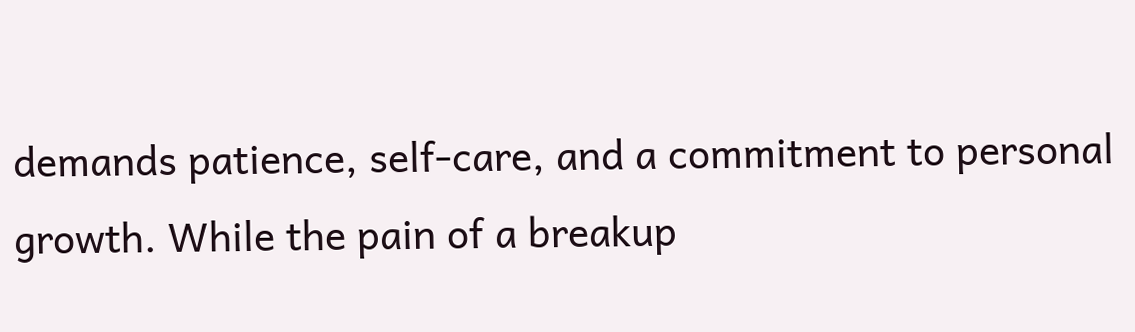demands patience, self-care, and a commitment to personal growth. While the pain of a breakup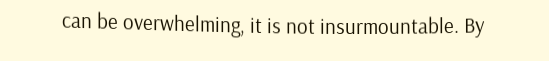can be overwhelming, it is not insurmountable. By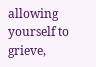allowing yourself to grieve,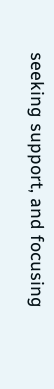seeking support, and focusing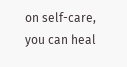on self-care, you can heal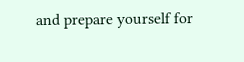and prepare yourself for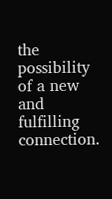the possibility of a new and fulfilling connection.